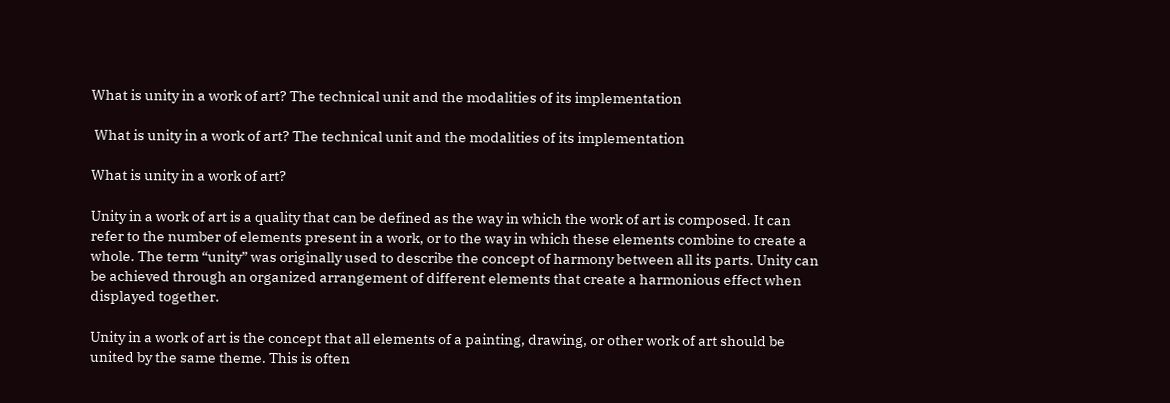What is unity in a work of art? The technical unit and the modalities of its implementation

 What is unity in a work of art? The technical unit and the modalities of its implementation

What is unity in a work of art?

Unity in a work of art is a quality that can be defined as the way in which the work of art is composed. It can refer to the number of elements present in a work, or to the way in which these elements combine to create a whole. The term “unity” was originally used to describe the concept of harmony between all its parts. Unity can be achieved through an organized arrangement of different elements that create a harmonious effect when displayed together.

Unity in a work of art is the concept that all elements of a painting, drawing, or other work of art should be united by the same theme. This is often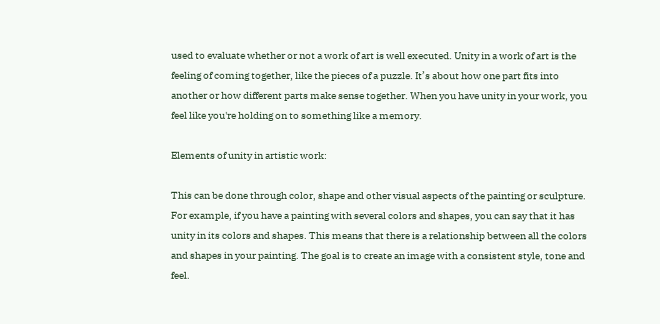used to evaluate whether or not a work of art is well executed. Unity in a work of art is the feeling of coming together, like the pieces of a puzzle. It’s about how one part fits into another or how different parts make sense together. When you have unity in your work, you feel like you're holding on to something like a memory.

Elements of unity in artistic work:

This can be done through color, shape and other visual aspects of the painting or sculpture. For example, if you have a painting with several colors and shapes, you can say that it has unity in its colors and shapes. This means that there is a relationship between all the colors and shapes in your painting. The goal is to create an image with a consistent style, tone and feel.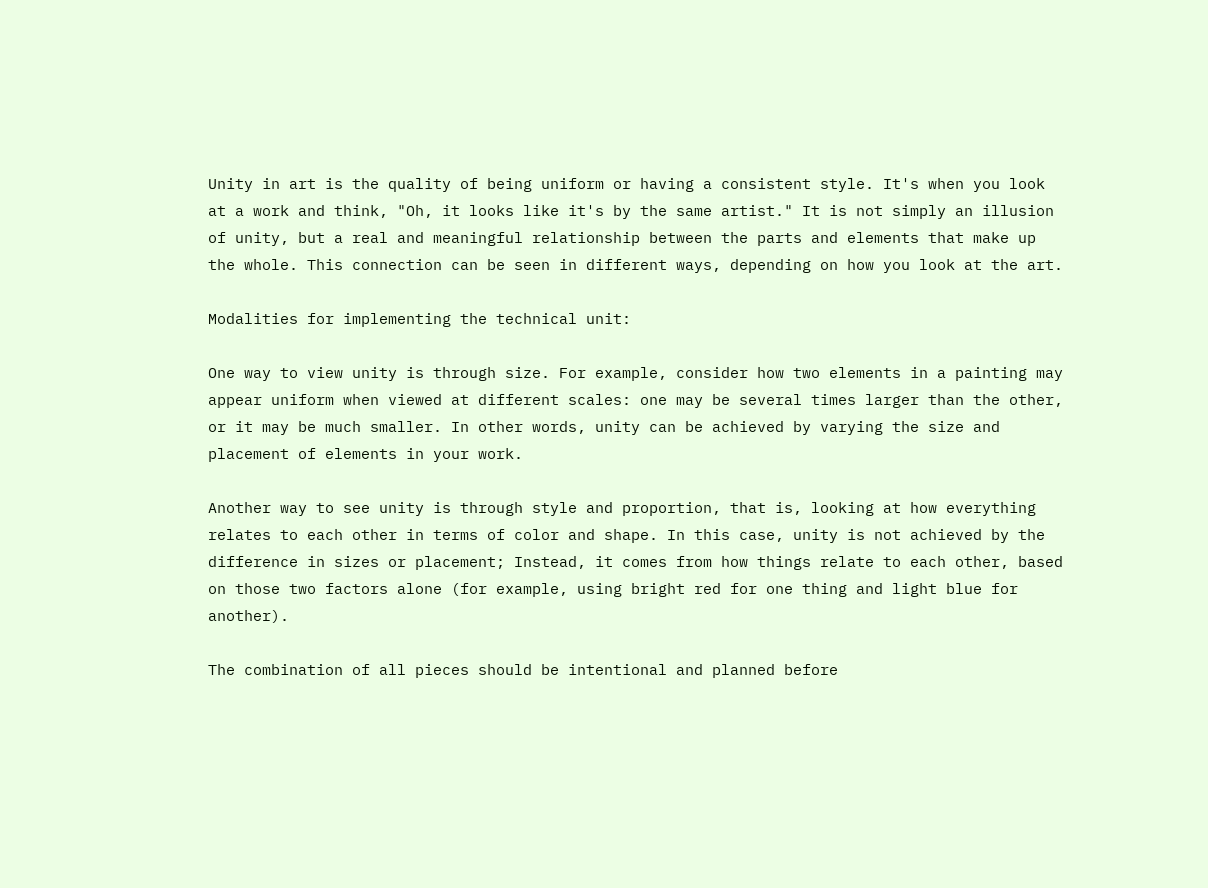Unity in art is the quality of being uniform or having a consistent style. It's when you look at a work and think, "Oh, it looks like it's by the same artist." It is not simply an illusion of unity, but a real and meaningful relationship between the parts and elements that make up the whole. This connection can be seen in different ways, depending on how you look at the art.

Modalities for implementing the technical unit:

One way to view unity is through size. For example, consider how two elements in a painting may appear uniform when viewed at different scales: one may be several times larger than the other, or it may be much smaller. In other words, unity can be achieved by varying the size and placement of elements in your work.

Another way to see unity is through style and proportion, that is, looking at how everything relates to each other in terms of color and shape. In this case, unity is not achieved by the difference in sizes or placement; Instead, it comes from how things relate to each other, based on those two factors alone (for example, using bright red for one thing and light blue for another).

The combination of all pieces should be intentional and planned before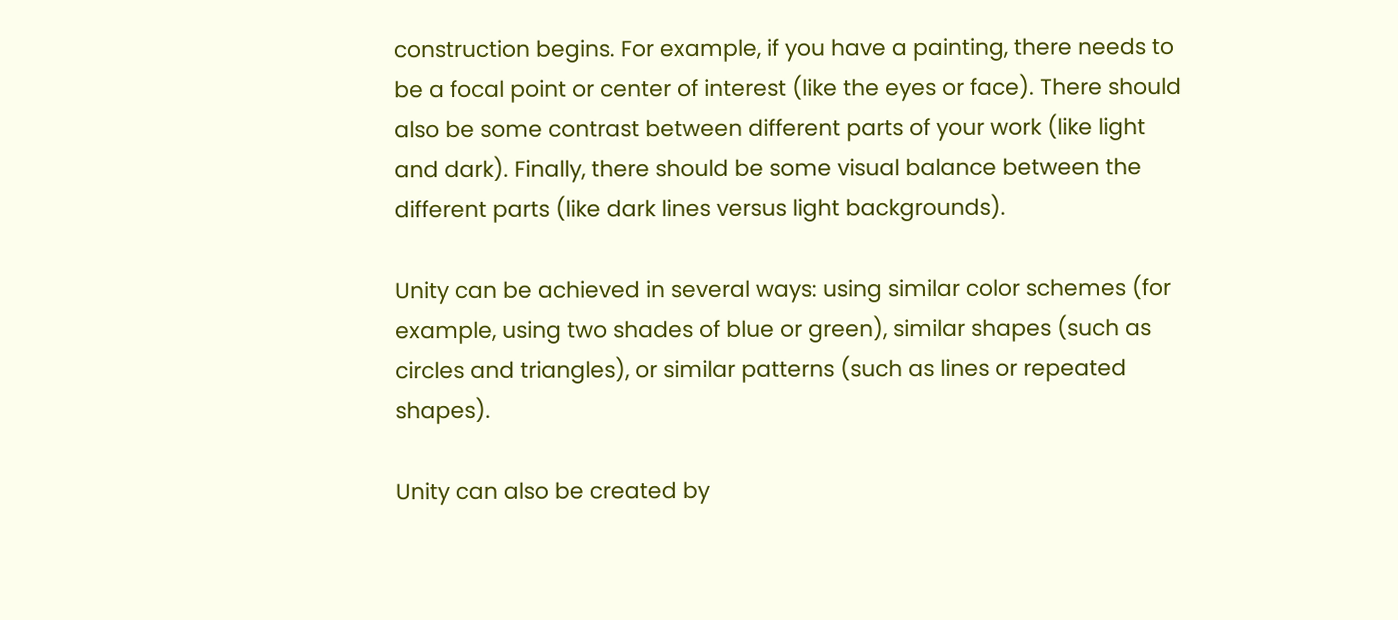construction begins. For example, if you have a painting, there needs to be a focal point or center of interest (like the eyes or face). There should also be some contrast between different parts of your work (like light and dark). Finally, there should be some visual balance between the different parts (like dark lines versus light backgrounds).

Unity can be achieved in several ways: using similar color schemes (for example, using two shades of blue or green), similar shapes (such as circles and triangles), or similar patterns (such as lines or repeated shapes).

Unity can also be created by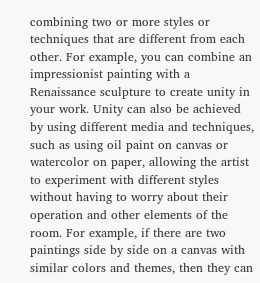combining two or more styles or techniques that are different from each other. For example, you can combine an impressionist painting with a Renaissance sculpture to create unity in your work. Unity can also be achieved by using different media and techniques, such as using oil paint on canvas or watercolor on paper, allowing the artist to experiment with different styles without having to worry about their operation and other elements of the room. For example, if there are two paintings side by side on a canvas with similar colors and themes, then they can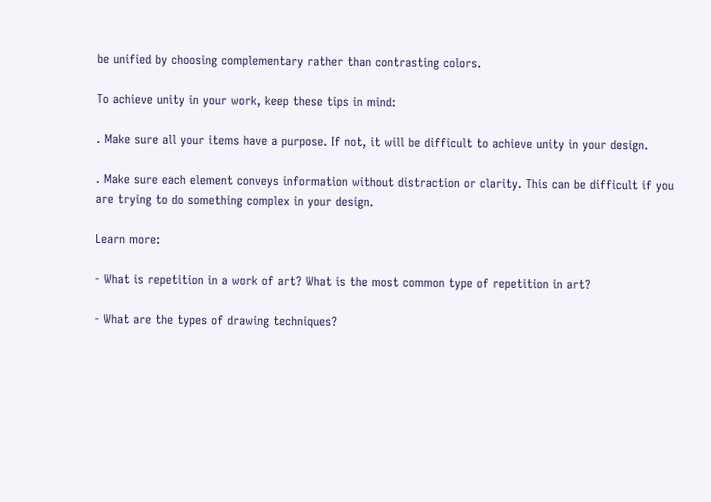be unified by choosing complementary rather than contrasting colors.

To achieve unity in your work, keep these tips in mind:

. Make sure all your items have a purpose. If not, it will be difficult to achieve unity in your design.

. Make sure each element conveys information without distraction or clarity. This can be difficult if you are trying to do something complex in your design.

Learn more:

- What is repetition in a work of art? What is the most common type of repetition in art?

- What are the types of drawing techniques?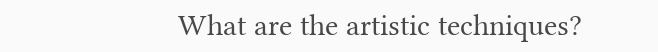What are the artistic techniques?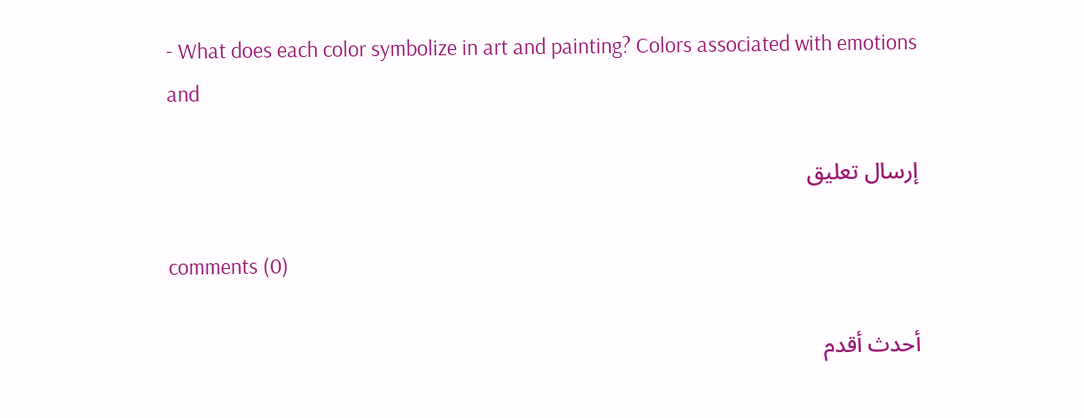- What does each color symbolize in art and painting? Colors associated with emotions and

إرسال تعليق

comments (0)

أحدث أقدم